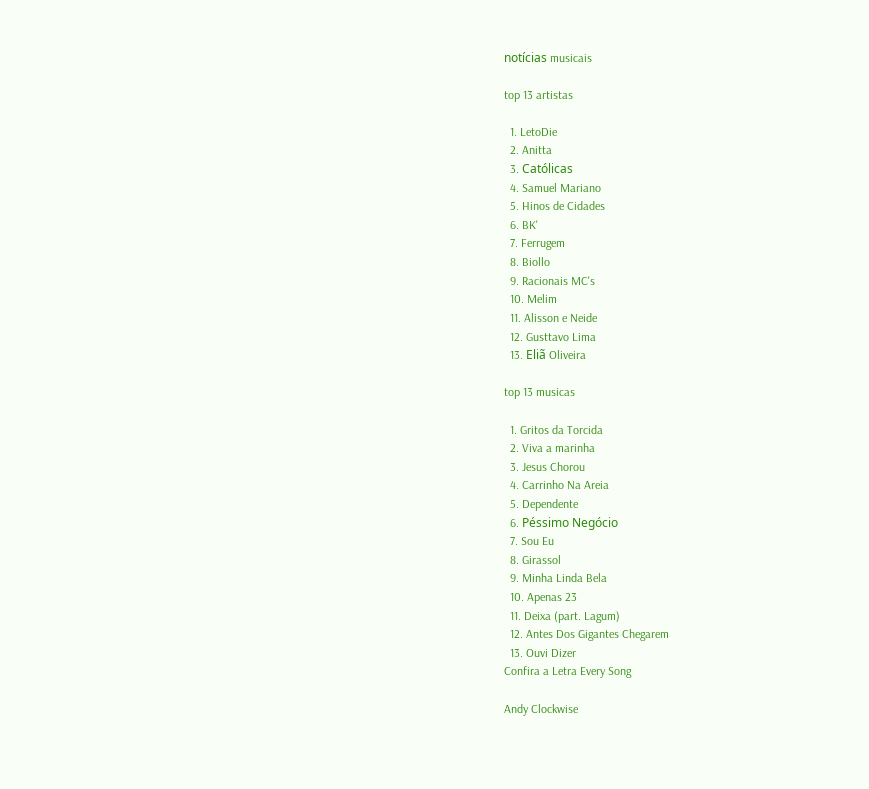notícias musicais

top 13 artistas

  1. LetoDie
  2. Anitta
  3. Católicas
  4. Samuel Mariano
  5. Hinos de Cidades
  6. BK'
  7. Ferrugem
  8. Biollo
  9. Racionais MC's
  10. Melim
  11. Alisson e Neide
  12. Gusttavo Lima
  13. Eliã Oliveira

top 13 musicas

  1. Gritos da Torcida
  2. Viva a marinha
  3. Jesus Chorou
  4. Carrinho Na Areia
  5. Dependente
  6. Péssimo Negócio
  7. Sou Eu
  8. Girassol
  9. Minha Linda Bela
  10. Apenas 23
  11. Deixa (part. Lagum)
  12. Antes Dos Gigantes Chegarem
  13. Ouvi Dizer
Confira a Letra Every Song

Andy Clockwise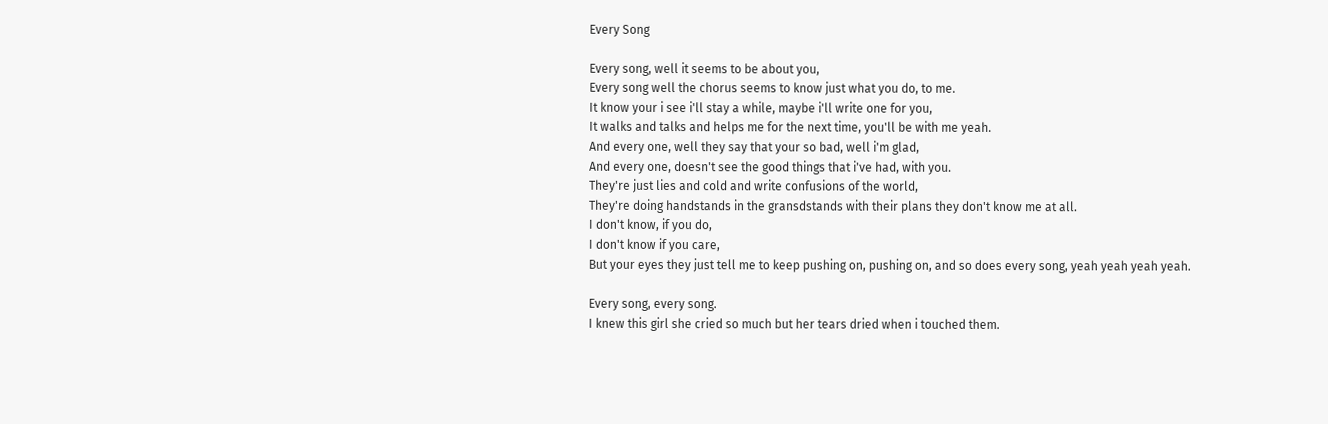Every Song

Every song, well it seems to be about you,
Every song well the chorus seems to know just what you do, to me.
It know your i see i'll stay a while, maybe i'll write one for you,
It walks and talks and helps me for the next time, you'll be with me yeah.
And every one, well they say that your so bad, well i'm glad,
And every one, doesn't see the good things that i've had, with you.
They're just lies and cold and write confusions of the world,
They're doing handstands in the gransdstands with their plans they don't know me at all.
I don't know, if you do,
I don't know if you care,
But your eyes they just tell me to keep pushing on, pushing on, and so does every song, yeah yeah yeah yeah.

Every song, every song.
I knew this girl she cried so much but her tears dried when i touched them.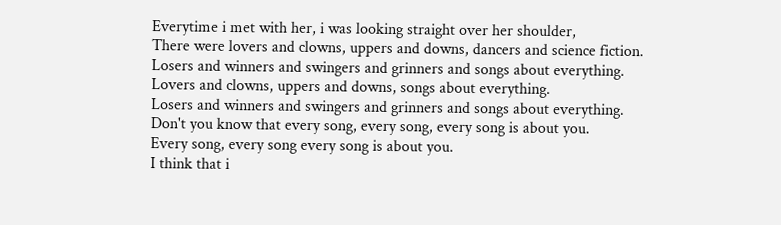Everytime i met with her, i was looking straight over her shoulder,
There were lovers and clowns, uppers and downs, dancers and science fiction.
Losers and winners and swingers and grinners and songs about everything.
Lovers and clowns, uppers and downs, songs about everything.
Losers and winners and swingers and grinners and songs about everything.
Don't you know that every song, every song, every song is about you.
Every song, every song every song is about you.
I think that i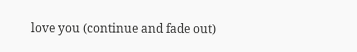love you (continue and fade out)